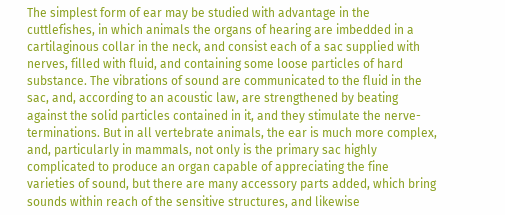The simplest form of ear may be studied with advantage in the cuttlefishes, in which animals the organs of hearing are imbedded in a cartilaginous collar in the neck, and consist each of a sac supplied with nerves, filled with fluid, and containing some loose particles of hard substance. The vibrations of sound are communicated to the fluid in the sac, and, according to an acoustic law, are strengthened by beating against the solid particles contained in it, and they stimulate the nerve-terminations. But in all vertebrate animals, the ear is much more complex, and, particularly in mammals, not only is the primary sac highly complicated to produce an organ capable of appreciating the fine varieties of sound, but there are many accessory parts added, which bring sounds within reach of the sensitive structures, and likewise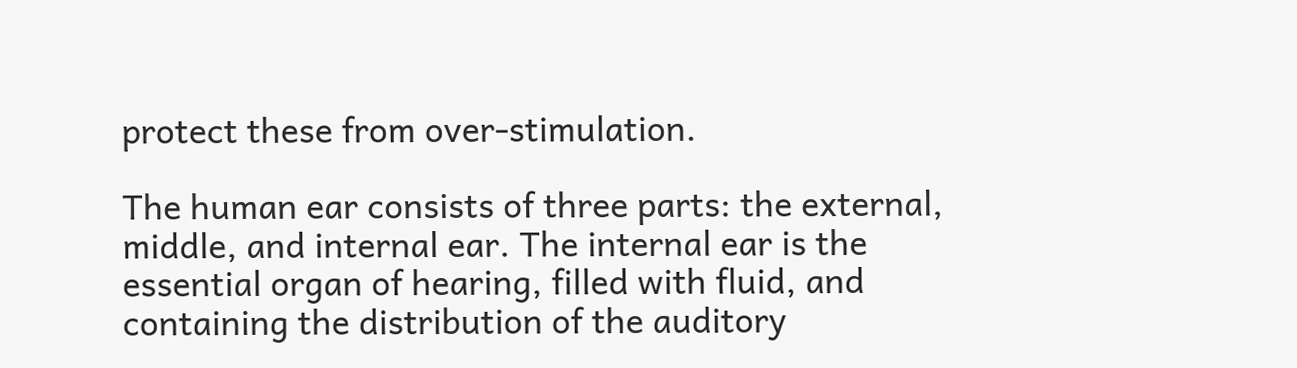protect these from over-stimulation.

The human ear consists of three parts: the external, middle, and internal ear. The internal ear is the essential organ of hearing, filled with fluid, and containing the distribution of the auditory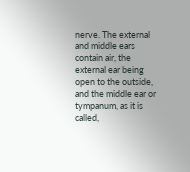nerve. The external and middle ears contain air, the external ear being open to the outside, and the middle ear or tympanum, as it is called,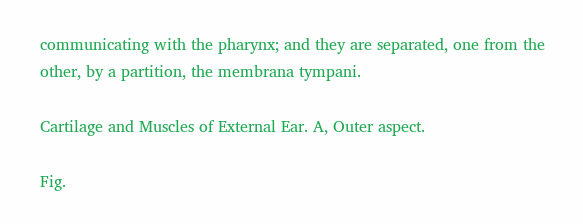communicating with the pharynx; and they are separated, one from the other, by a partition, the membrana tympani.

Cartilage and Muscles of External Ear. A, Outer aspect.

Fig.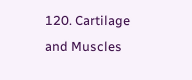120. Cartilage and Muscles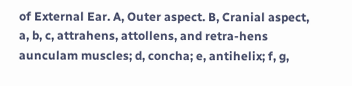of External Ear. A, Outer aspect. B, Cranial aspect, a, b, c, attrahens, attollens, and retra-hens aunculam muscles; d, concha; e, antihelix; f, g,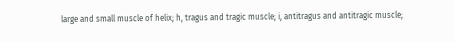large and small muscle of helix; h, tragus and tragic muscle; i, antitragus and antitragic muscle;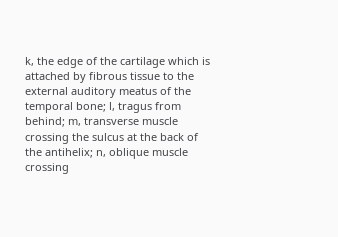k, the edge of the cartilage which is attached by fibrous tissue to the external auditory meatus of the temporal bone; l, tragus from behind; m, transverse muscle crossing the sulcus at the back of the antihelix; n, oblique muscle crossing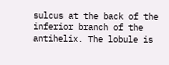sulcus at the back of the inferior branch of the antihelix. The lobule is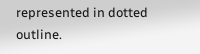represented in dotted outline.